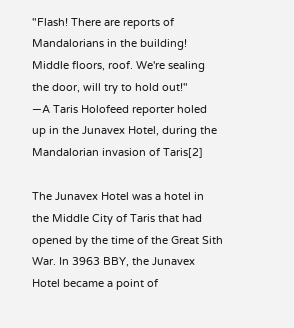"Flash! There are reports of Mandalorians in the building! Middle floors, roof. We're sealing the door, will try to hold out!"
―A Taris Holofeed reporter holed up in the Junavex Hotel, during the Mandalorian invasion of Taris[2]

The Junavex Hotel was a hotel in the Middle City of Taris that had opened by the time of the Great Sith War. In 3963 BBY, the Junavex Hotel became a point of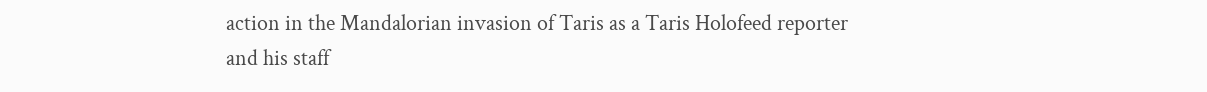action in the Mandalorian invasion of Taris as a Taris Holofeed reporter and his staff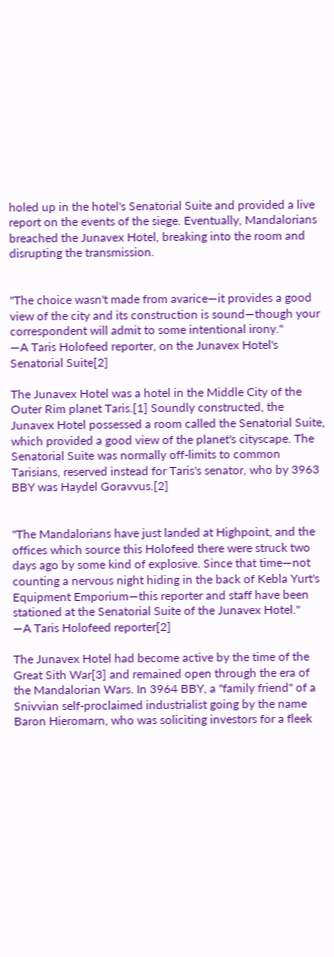holed up in the hotel's Senatorial Suite and provided a live report on the events of the siege. Eventually, Mandalorians breached the Junavex Hotel, breaking into the room and disrupting the transmission.


"The choice wasn't made from avarice—it provides a good view of the city and its construction is sound—though your correspondent will admit to some intentional irony."
―A Taris Holofeed reporter, on the Junavex Hotel's Senatorial Suite[2]

The Junavex Hotel was a hotel in the Middle City of the Outer Rim planet Taris.[1] Soundly constructed, the Junavex Hotel possessed a room called the Senatorial Suite, which provided a good view of the planet's cityscape. The Senatorial Suite was normally off-limits to common Tarisians, reserved instead for Taris's senator, who by 3963 BBY was Haydel Goravvus.[2]


"The Mandalorians have just landed at Highpoint, and the offices which source this Holofeed there were struck two days ago by some kind of explosive. Since that time—not counting a nervous night hiding in the back of Kebla Yurt's Equipment Emporium—this reporter and staff have been stationed at the Senatorial Suite of the Junavex Hotel."
―A Taris Holofeed reporter[2]

The Junavex Hotel had become active by the time of the Great Sith War[3] and remained open through the era of the Mandalorian Wars. In 3964 BBY, a "family friend" of a Snivvian self-proclaimed industrialist going by the name Baron Hieromarn, who was soliciting investors for a fleek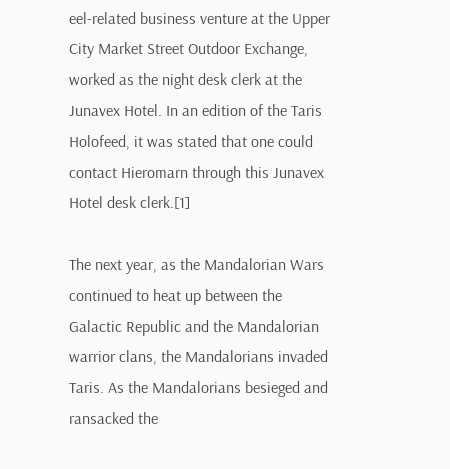eel-related business venture at the Upper City Market Street Outdoor Exchange, worked as the night desk clerk at the Junavex Hotel. In an edition of the Taris Holofeed, it was stated that one could contact Hieromarn through this Junavex Hotel desk clerk.[1]

The next year, as the Mandalorian Wars continued to heat up between the Galactic Republic and the Mandalorian warrior clans, the Mandalorians invaded Taris. As the Mandalorians besieged and ransacked the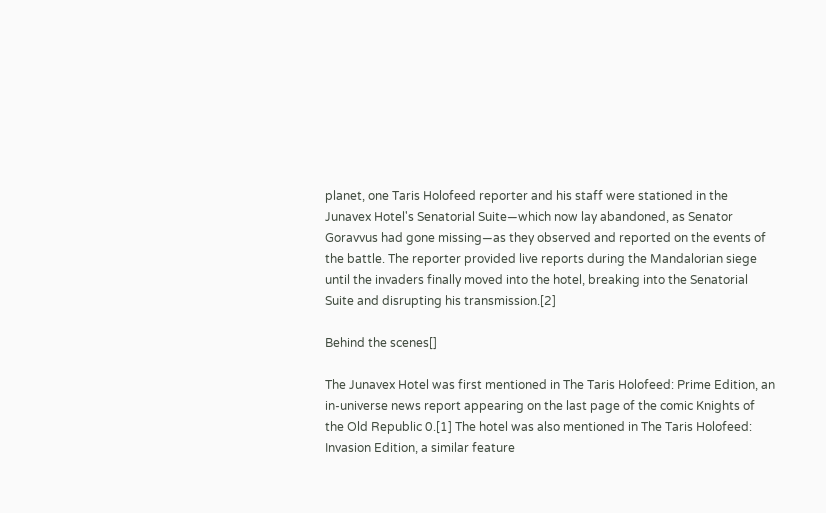planet, one Taris Holofeed reporter and his staff were stationed in the Junavex Hotel's Senatorial Suite—which now lay abandoned, as Senator Goravvus had gone missing—as they observed and reported on the events of the battle. The reporter provided live reports during the Mandalorian siege until the invaders finally moved into the hotel, breaking into the Senatorial Suite and disrupting his transmission.[2]

Behind the scenes[]

The Junavex Hotel was first mentioned in The Taris Holofeed: Prime Edition, an in-universe news report appearing on the last page of the comic Knights of the Old Republic 0.[1] The hotel was also mentioned in The Taris Holofeed: Invasion Edition, a similar feature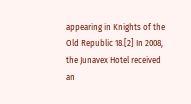appearing in Knights of the Old Republic 18.[2] In 2008, the Junavex Hotel received an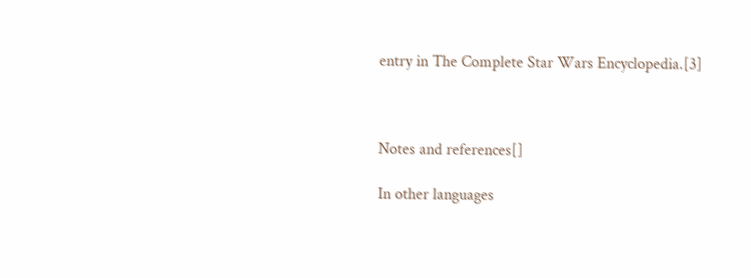entry in The Complete Star Wars Encyclopedia.[3]



Notes and references[]

In other languages